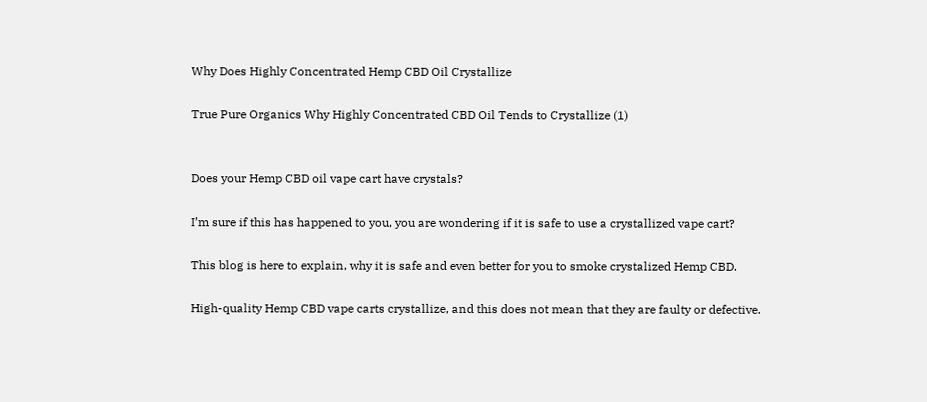Why Does Highly Concentrated Hemp CBD Oil Crystallize

True Pure Organics Why Highly Concentrated CBD Oil Tends to Crystallize (1)


Does your Hemp CBD oil vape cart have crystals?

I’m sure if this has happened to you, you are wondering if it is safe to use a crystallized vape cart?

This blog is here to explain, why it is safe and even better for you to smoke crystalized Hemp CBD.

High-quality Hemp CBD vape carts crystallize, and this does not mean that they are faulty or defective.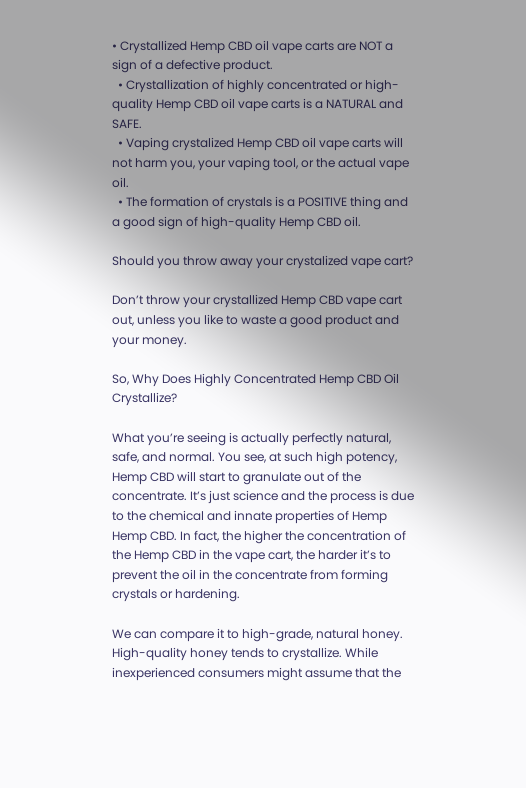• Crystallized Hemp CBD oil vape carts are NOT a sign of a defective product.
  • Crystallization of highly concentrated or high-quality Hemp CBD oil vape carts is a NATURAL and SAFE.
  • Vaping crystalized Hemp CBD oil vape carts will not harm you, your vaping tool, or the actual vape oil.
  • The formation of crystals is a POSITIVE thing and a good sign of high-quality Hemp CBD oil.

Should you throw away your crystalized vape cart?

Don’t throw your crystallized Hemp CBD vape cart out, unless you like to waste a good product and your money.

So, Why Does Highly Concentrated Hemp CBD Oil Crystallize?

What you’re seeing is actually perfectly natural, safe, and normal. You see, at such high potency, Hemp CBD will start to granulate out of the concentrate. It’s just science and the process is due to the chemical and innate properties of Hemp Hemp CBD. In fact, the higher the concentration of the Hemp CBD in the vape cart, the harder it’s to prevent the oil in the concentrate from forming crystals or hardening.

We can compare it to high-grade, natural honey. High-quality honey tends to crystallize. While inexperienced consumers might assume that the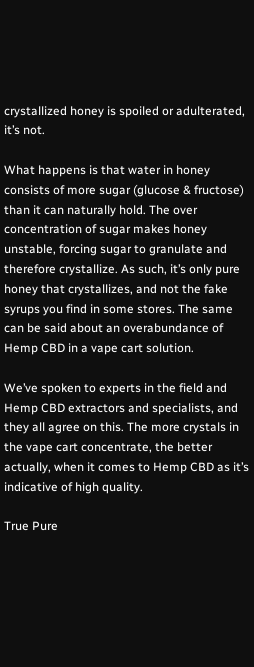crystallized honey is spoiled or adulterated, it’s not.

What happens is that water in honey consists of more sugar (glucose & fructose) than it can naturally hold. The over concentration of sugar makes honey unstable, forcing sugar to granulate and therefore crystallize. As such, it’s only pure honey that crystallizes, and not the fake syrups you find in some stores. The same can be said about an overabundance of Hemp CBD in a vape cart solution.

We’ve spoken to experts in the field and Hemp CBD extractors and specialists, and they all agree on this. The more crystals in the vape cart concentrate, the better actually, when it comes to Hemp CBD as it’s indicative of high quality.

True Pure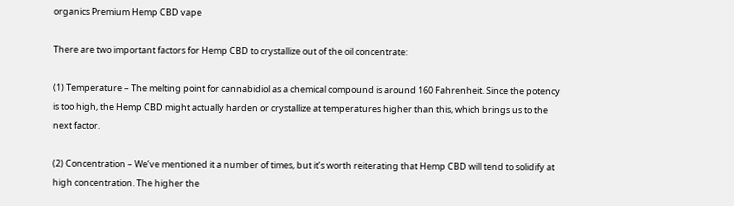organics Premium Hemp CBD vape

There are two important factors for Hemp CBD to crystallize out of the oil concentrate:

(1) Temperature – The melting point for cannabidiol as a chemical compound is around 160 Fahrenheit. Since the potency is too high, the Hemp CBD might actually harden or crystallize at temperatures higher than this, which brings us to the next factor.

(2) Concentration – We’ve mentioned it a number of times, but it’s worth reiterating that Hemp CBD will tend to solidify at high concentration. The higher the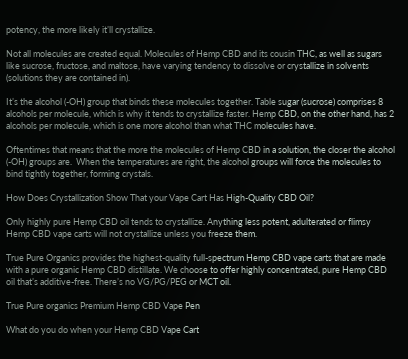potency, the more likely it’ll crystallize.

Not all molecules are created equal. Molecules of Hemp CBD and its cousin THC, as well as sugars like sucrose, fructose, and maltose, have varying tendency to dissolve or crystallize in solvents (solutions they are contained in).

It’s the alcohol (-OH) group that binds these molecules together. Table sugar (sucrose) comprises 8 alcohols per molecule, which is why it tends to crystallize faster. Hemp CBD, on the other hand, has 2 alcohols per molecule, which is one more alcohol than what THC molecules have.

Oftentimes that means that the more the molecules of Hemp CBD in a solution, the closer the alcohol (-OH) groups are.  When the temperatures are right, the alcohol groups will force the molecules to bind tightly together, forming crystals.

How Does Crystallization Show That your Vape Cart Has High-Quality CBD Oil?

Only highly pure Hemp CBD oil tends to crystallize. Anything less potent, adulterated or flimsy Hemp CBD vape carts will not crystallize unless you freeze them.

True Pure Organics provides the highest-quality full-spectrum Hemp CBD vape carts that are made with a pure organic Hemp CBD distillate. We choose to offer highly concentrated, pure Hemp CBD oil that’s additive-free. There’s no VG/PG/PEG or MCT oil.

True Pure organics Premium Hemp CBD Vape Pen

What do you do when your Hemp CBD Vape Cart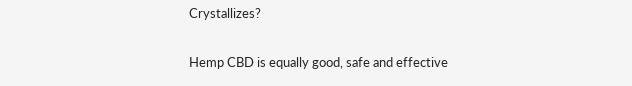Crystallizes?

Hemp CBD is equally good, safe and effective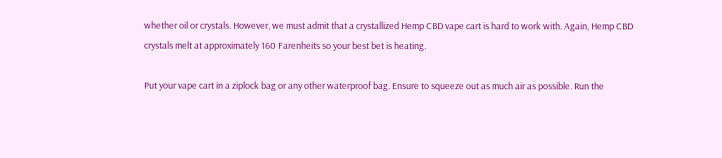whether oil or crystals. However, we must admit that a crystallized Hemp CBD vape cart is hard to work with. Again, Hemp CBD crystals melt at approximately 160 Farenheits so your best bet is heating.

Put your vape cart in a ziplock bag or any other waterproof bag. Ensure to squeeze out as much air as possible. Run the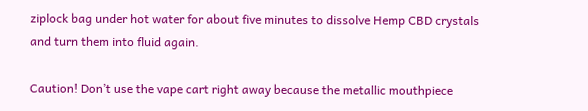ziplock bag under hot water for about five minutes to dissolve Hemp CBD crystals and turn them into fluid again.

Caution! Don’t use the vape cart right away because the metallic mouthpiece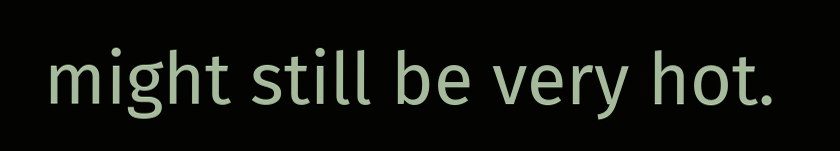might still be very hot.